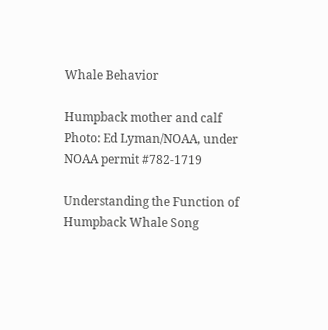Whale Behavior

Humpback mother and calf
Photo: Ed Lyman/NOAA, under NOAA permit #782-1719

Understanding the Function of Humpback Whale Song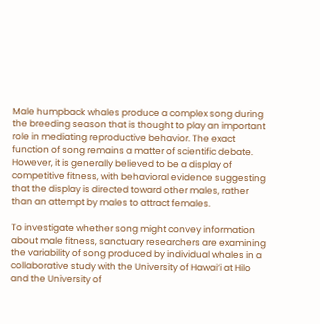Male humpback whales produce a complex song during the breeding season that is thought to play an important role in mediating reproductive behavior. The exact function of song remains a matter of scientific debate. However, it is generally believed to be a display of competitive fitness, with behavioral evidence suggesting that the display is directed toward other males, rather than an attempt by males to attract females.

To investigate whether song might convey information about male fitness, sanctuary researchers are examining the variability of song produced by individual whales in a collaborative study with the University of Hawai‘i at Hilo and the University of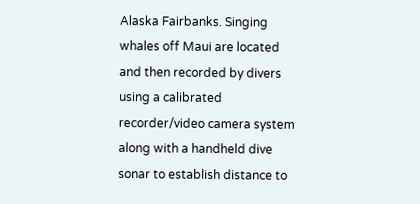Alaska Fairbanks. Singing whales off Maui are located and then recorded by divers using a calibrated recorder/video camera system along with a handheld dive sonar to establish distance to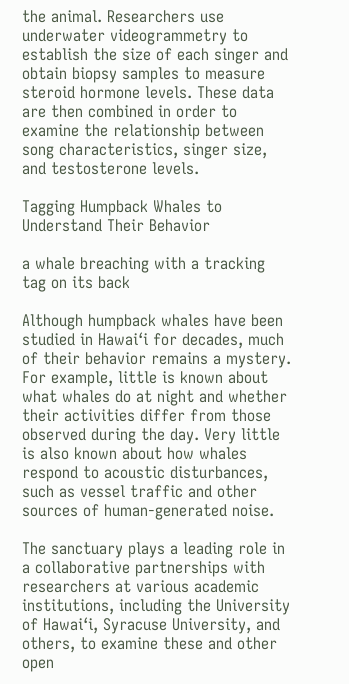the animal. Researchers use underwater videogrammetry to establish the size of each singer and obtain biopsy samples to measure steroid hormone levels. These data are then combined in order to examine the relationship between song characteristics, singer size, and testosterone levels.

Tagging Humpback Whales to Understand Their Behavior

a whale breaching with a tracking tag on its back

Although humpback whales have been studied in Hawai‘i for decades, much of their behavior remains a mystery. For example, little is known about what whales do at night and whether their activities differ from those observed during the day. Very little is also known about how whales respond to acoustic disturbances, such as vessel traffic and other sources of human-generated noise.

The sanctuary plays a leading role in a collaborative partnerships with researchers at various academic institutions, including the University of Hawai‘i, Syracuse University, and others, to examine these and other open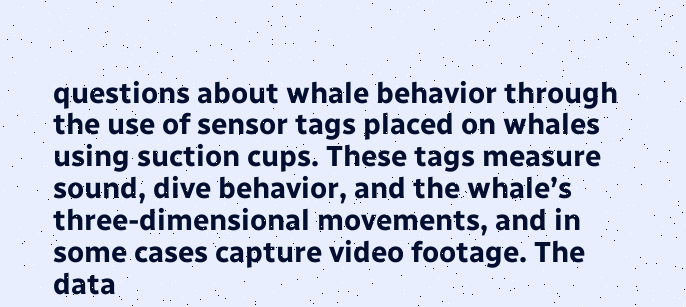questions about whale behavior through the use of sensor tags placed on whales using suction cups. These tags measure sound, dive behavior, and the whale’s three-dimensional movements, and in some cases capture video footage. The data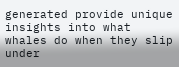generated provide unique insights into what whales do when they slip under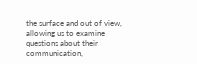the surface and out of view, allowing us to examine questions about their communication,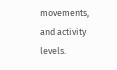movements, and activity levels.